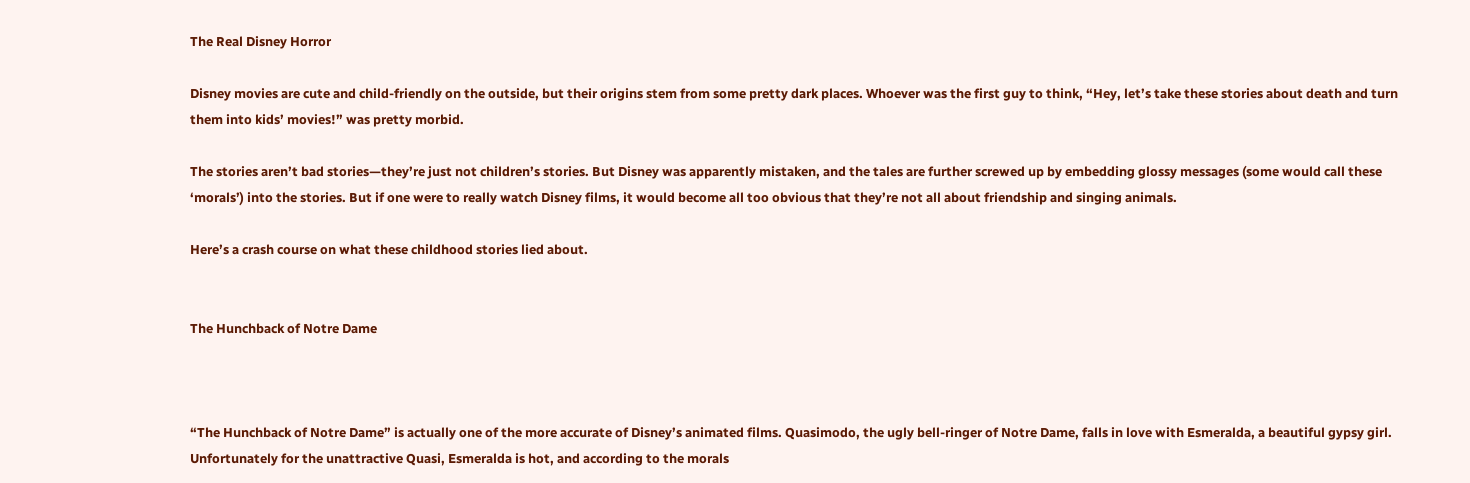The Real Disney Horror

Disney movies are cute and child-friendly on the outside, but their origins stem from some pretty dark places. Whoever was the first guy to think, “Hey, let’s take these stories about death and turn them into kids’ movies!” was pretty morbid.

The stories aren’t bad stories—they’re just not children’s stories. But Disney was apparently mistaken, and the tales are further screwed up by embedding glossy messages (some would call these ‘morals’) into the stories. But if one were to really watch Disney films, it would become all too obvious that they’re not all about friendship and singing animals.

Here’s a crash course on what these childhood stories lied about.


The Hunchback of Notre Dame



“The Hunchback of Notre Dame” is actually one of the more accurate of Disney’s animated films. Quasimodo, the ugly bell-ringer of Notre Dame, falls in love with Esmeralda, a beautiful gypsy girl. Unfortunately for the unattractive Quasi, Esmeralda is hot, and according to the morals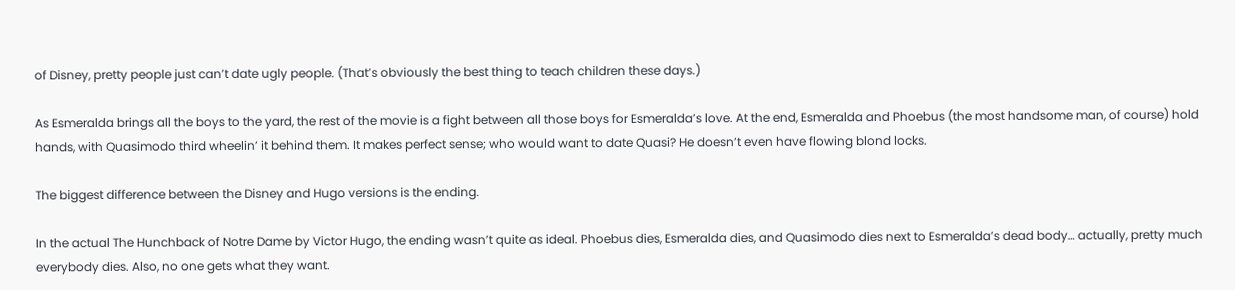of Disney, pretty people just can’t date ugly people. (That’s obviously the best thing to teach children these days.)

As Esmeralda brings all the boys to the yard, the rest of the movie is a fight between all those boys for Esmeralda’s love. At the end, Esmeralda and Phoebus (the most handsome man, of course) hold hands, with Quasimodo third wheelin’ it behind them. It makes perfect sense; who would want to date Quasi? He doesn’t even have flowing blond locks.

The biggest difference between the Disney and Hugo versions is the ending.

In the actual The Hunchback of Notre Dame by Victor Hugo, the ending wasn’t quite as ideal. Phoebus dies, Esmeralda dies, and Quasimodo dies next to Esmeralda’s dead body… actually, pretty much everybody dies. Also, no one gets what they want.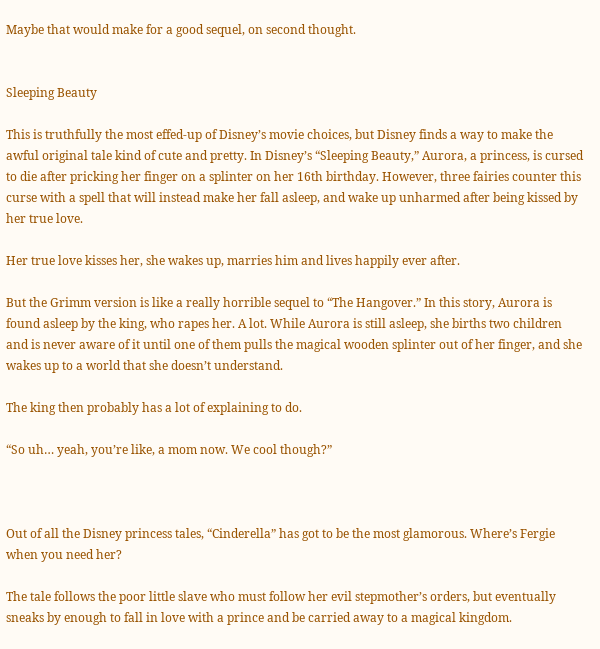Maybe that would make for a good sequel, on second thought.


Sleeping Beauty

This is truthfully the most effed-up of Disney’s movie choices, but Disney finds a way to make the awful original tale kind of cute and pretty. In Disney’s “Sleeping Beauty,” Aurora, a princess, is cursed to die after pricking her finger on a splinter on her 16th birthday. However, three fairies counter this curse with a spell that will instead make her fall asleep, and wake up unharmed after being kissed by her true love.

Her true love kisses her, she wakes up, marries him and lives happily ever after.

But the Grimm version is like a really horrible sequel to “The Hangover.” In this story, Aurora is found asleep by the king, who rapes her. A lot. While Aurora is still asleep, she births two children and is never aware of it until one of them pulls the magical wooden splinter out of her finger, and she wakes up to a world that she doesn’t understand.

The king then probably has a lot of explaining to do.

“So uh… yeah, you’re like, a mom now. We cool though?”



Out of all the Disney princess tales, “Cinderella” has got to be the most glamorous. Where’s Fergie when you need her?

The tale follows the poor little slave who must follow her evil stepmother’s orders, but eventually sneaks by enough to fall in love with a prince and be carried away to a magical kingdom.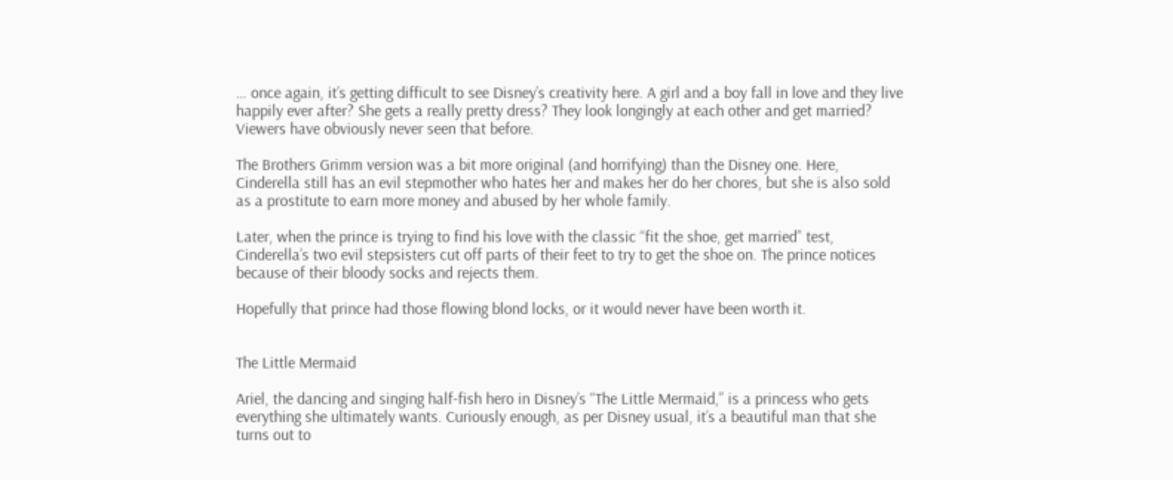… once again, it’s getting difficult to see Disney’s creativity here. A girl and a boy fall in love and they live happily ever after? She gets a really pretty dress? They look longingly at each other and get married? Viewers have obviously never seen that before.

The Brothers Grimm version was a bit more original (and horrifying) than the Disney one. Here, Cinderella still has an evil stepmother who hates her and makes her do her chores, but she is also sold as a prostitute to earn more money and abused by her whole family.

Later, when the prince is trying to find his love with the classic “fit the shoe, get married” test, Cinderella’s two evil stepsisters cut off parts of their feet to try to get the shoe on. The prince notices because of their bloody socks and rejects them.

Hopefully that prince had those flowing blond locks, or it would never have been worth it.


The Little Mermaid

Ariel, the dancing and singing half-fish hero in Disney’s “The Little Mermaid,” is a princess who gets everything she ultimately wants. Curiously enough, as per Disney usual, it’s a beautiful man that she turns out to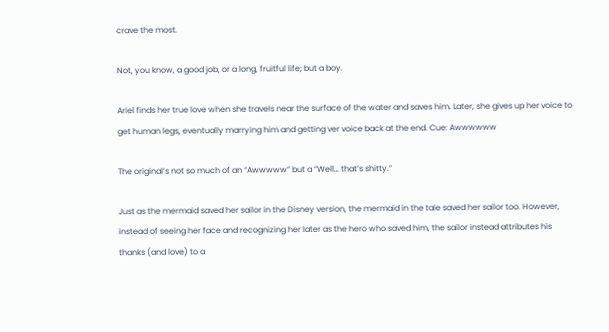crave the most.

Not, you know, a good job, or a long, fruitful life; but a boy.

Ariel finds her true love when she travels near the surface of the water and saves him. Later, she gives up her voice to get human legs, eventually marrying him and getting ver voice back at the end. Cue: Awwwwww

The original’s not so much of an “Awwwww” but a “Well… that’s shitty.”

Just as the mermaid saved her sailor in the Disney version, the mermaid in the tale saved her sailor too. However, instead of seeing her face and recognizing her later as the hero who saved him, the sailor instead attributes his thanks (and love) to a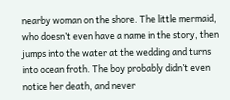nearby woman on the shore. The little mermaid, who doesn’t even have a name in the story, then jumps into the water at the wedding and turns into ocean froth. The boy probably didn’t even notice her death, and never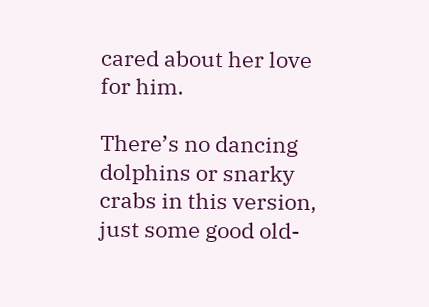cared about her love for him.

There’s no dancing dolphins or snarky crabs in this version, just some good old-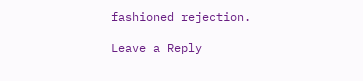fashioned rejection.

Leave a Reply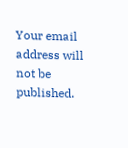Your email address will not be published.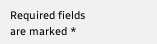Required fields are marked *